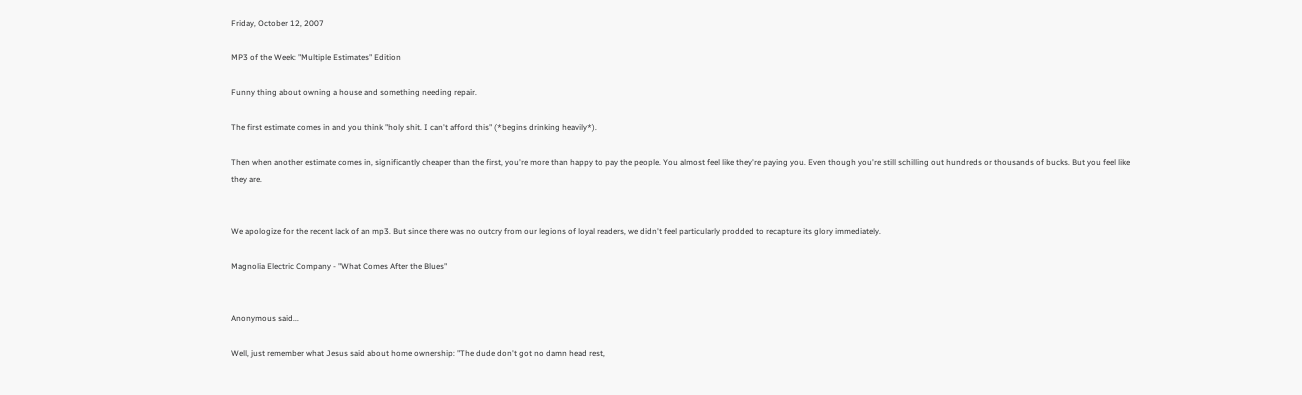Friday, October 12, 2007

MP3 of the Week: "Multiple Estimates" Edition

Funny thing about owning a house and something needing repair.

The first estimate comes in and you think "holy shit. I can't afford this" (*begins drinking heavily*).

Then when another estimate comes in, significantly cheaper than the first, you're more than happy to pay the people. You almost feel like they're paying you. Even though you're still schilling out hundreds or thousands of bucks. But you feel like they are.


We apologize for the recent lack of an mp3. But since there was no outcry from our legions of loyal readers, we didn't feel particularly prodded to recapture its glory immediately.

Magnolia Electric Company - "What Comes After the Blues"


Anonymous said...

Well, just remember what Jesus said about home ownership: "The dude don't got no damn head rest,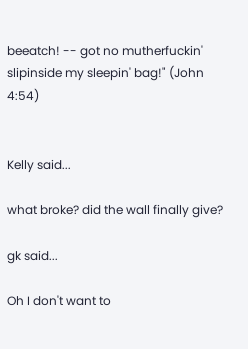beeatch! -- got no mutherfuckin' slipinside my sleepin' bag!" (John 4:54)


Kelly said...

what broke? did the wall finally give?

gk said...

Oh I don't want to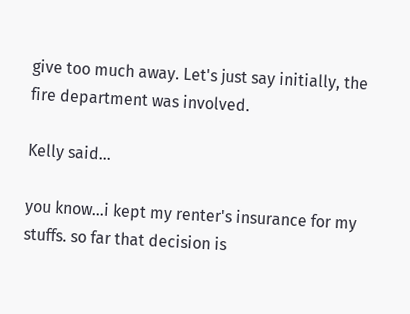give too much away. Let's just say initially, the fire department was involved.

Kelly said...

you know...i kept my renter's insurance for my stuffs. so far that decision is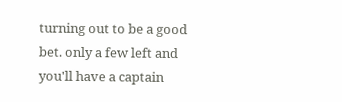turning out to be a good bet. only a few left and you'll have a captain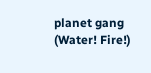planet gang (Water! Fire!)